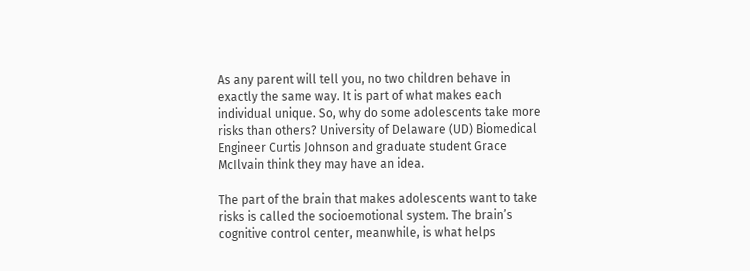As any parent will tell you, no two children behave in exactly the same way. It is part of what makes each individual unique. So, why do some adolescents take more risks than others? University of Delaware (UD) Biomedical Engineer Curtis Johnson and graduate student Grace McIlvain think they may have an idea.

The part of the brain that makes adolescents want to take risks is called the socioemotional system. The brain’s cognitive control center, meanwhile, is what helps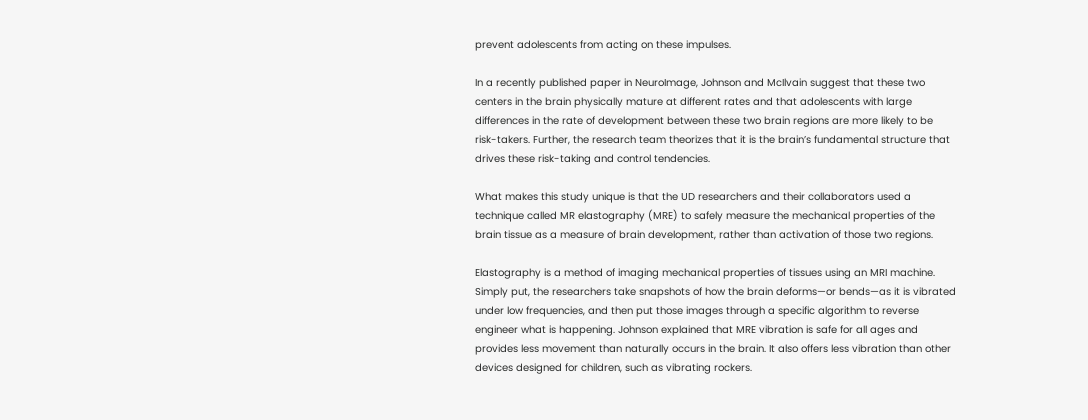prevent adolescents from acting on these impulses.

In a recently published paper in NeuroImage, Johnson and McIlvain suggest that these two centers in the brain physically mature at different rates and that adolescents with large differences in the rate of development between these two brain regions are more likely to be risk-takers. Further, the research team theorizes that it is the brain’s fundamental structure that drives these risk-taking and control tendencies.

What makes this study unique is that the UD researchers and their collaborators used a technique called MR elastography (MRE) to safely measure the mechanical properties of the brain tissue as a measure of brain development, rather than activation of those two regions.

Elastography is a method of imaging mechanical properties of tissues using an MRI machine. Simply put, the researchers take snapshots of how the brain deforms—or bends—as it is vibrated under low frequencies, and then put those images through a specific algorithm to reverse engineer what is happening. Johnson explained that MRE vibration is safe for all ages and provides less movement than naturally occurs in the brain. It also offers less vibration than other devices designed for children, such as vibrating rockers.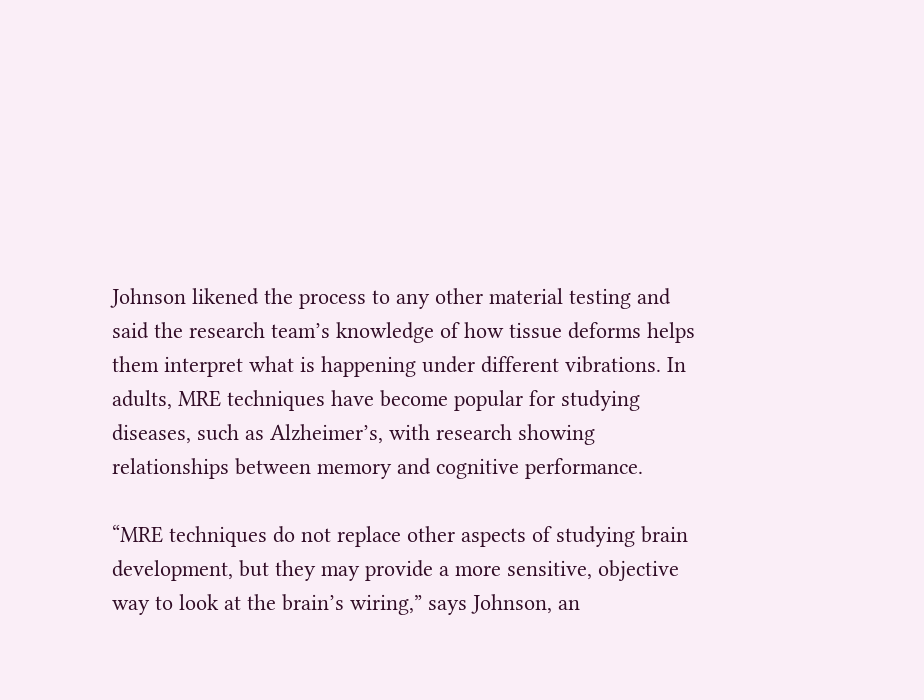Johnson likened the process to any other material testing and said the research team’s knowledge of how tissue deforms helps them interpret what is happening under different vibrations. In adults, MRE techniques have become popular for studying diseases, such as Alzheimer’s, with research showing relationships between memory and cognitive performance.

“MRE techniques do not replace other aspects of studying brain development, but they may provide a more sensitive, objective way to look at the brain’s wiring,” says Johnson, an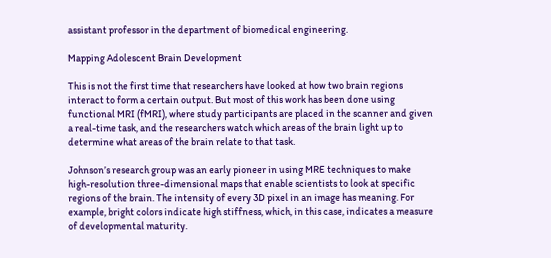assistant professor in the department of biomedical engineering.

Mapping Adolescent Brain Development

This is not the first time that researchers have looked at how two brain regions interact to form a certain output. But most of this work has been done using functional MRI (fMRI), where study participants are placed in the scanner and given a real-time task, and the researchers watch which areas of the brain light up to determine what areas of the brain relate to that task.

Johnson’s research group was an early pioneer in using MRE techniques to make high-resolution three-dimensional maps that enable scientists to look at specific regions of the brain. The intensity of every 3D pixel in an image has meaning. For example, bright colors indicate high stiffness, which, in this case, indicates a measure of developmental maturity.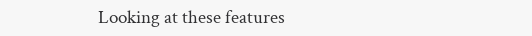Looking at these features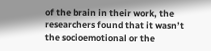of the brain in their work, the researchers found that it wasn’t the socioemotional or the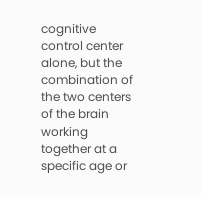cognitive control center alone, but the combination of the two centers of the brain working together at a specific age or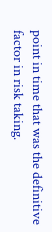point in time that was the definitive factor in risk taking.